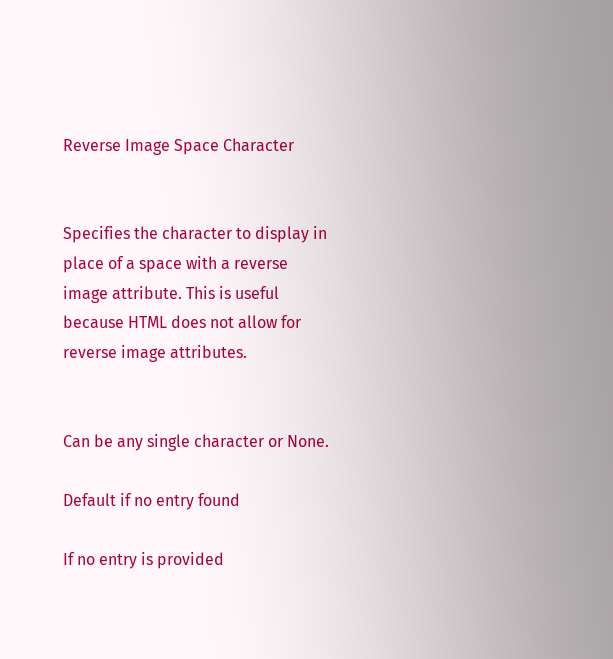Reverse Image Space Character


Specifies the character to display in place of a space with a reverse image attribute. This is useful because HTML does not allow for reverse image attributes.


Can be any single character or None.

Default if no entry found

If no entry is provided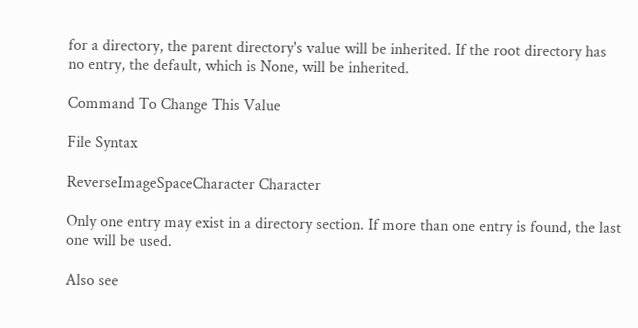for a directory, the parent directory's value will be inherited. If the root directory has no entry, the default, which is None, will be inherited.

Command To Change This Value

File Syntax

ReverseImageSpaceCharacter Character

Only one entry may exist in a directory section. If more than one entry is found, the last one will be used.

Also see